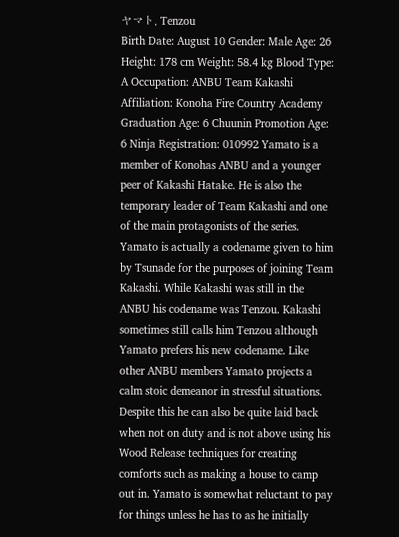ヤマト, Tenzou
Birth Date: August 10 Gender: Male Age: 26 Height: 178 cm Weight: 58.4 kg Blood Type: A Occupation: ANBU Team Kakashi Affiliation: Konoha Fire Country Academy Graduation Age: 6 Chuunin Promotion Age: 6 Ninja Registration: 010992 Yamato is a member of Konohas ANBU and a younger peer of Kakashi Hatake. He is also the temporary leader of Team Kakashi and one of the main protagonists of the series. Yamato is actually a codename given to him by Tsunade for the purposes of joining Team Kakashi. While Kakashi was still in the ANBU his codename was Tenzou. Kakashi sometimes still calls him Tenzou although Yamato prefers his new codename. Like other ANBU members Yamato projects a calm stoic demeanor in stressful situations. Despite this he can also be quite laid back when not on duty and is not above using his Wood Release techniques for creating comforts such as making a house to camp out in. Yamato is somewhat reluctant to pay for things unless he has to as he initially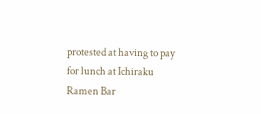protested at having to pay for lunch at Ichiraku Ramen Bar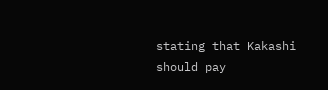stating that Kakashi should pay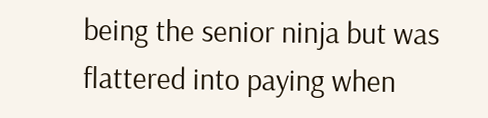being the senior ninja but was flattered into paying when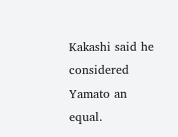Kakashi said he considered Yamato an equal.